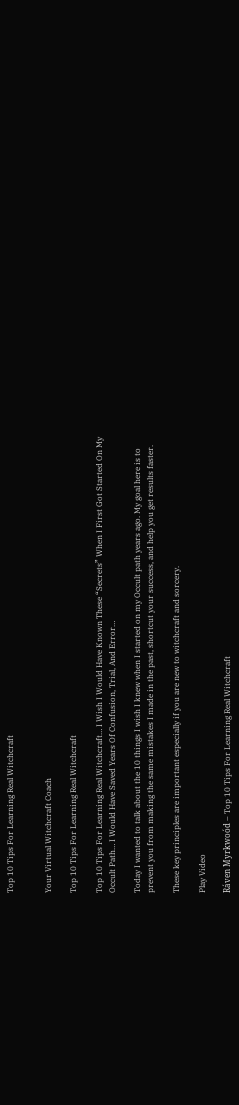Top 10 Tips For Learning Real Witchcraft


Your Virtual Witchcraft Coach

Top 10 Tips For Learning Real Witchcraft

Top 10 Tips For Learning Real Witchcraft… I Wish I Would Have Known These “Secrets” When I First Got Started On My Occult Path… I Would Have Saved Years Of Confusion, Trial, And Error…

Today I wanted to talk about the 10 things I wish I knew when I started on my Occult path years ago. My goal here is to prevent you from making the same mistakes I made in the past, shortcut your success, and help you get results faster.

These key principles are important especially if you are new to witchcraft and sorcery.

Play Video

Ráven Myrkwoód – Top 10 Tips For Learning Real Witchcraft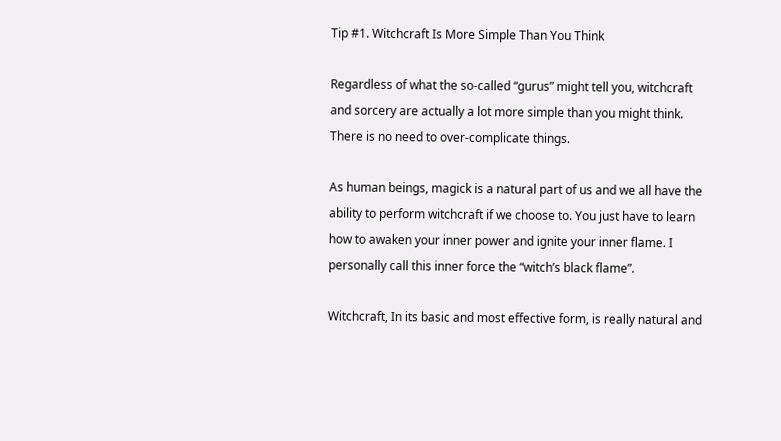Tip #1. Witchcraft Is More Simple Than You Think

Regardless of what the so-called “gurus” might tell you, witchcraft and sorcery are actually a lot more simple than you might think. There is no need to over-complicate things.

As human beings, magick is a natural part of us and we all have the ability to perform witchcraft if we choose to. You just have to learn how to awaken your inner power and ignite your inner flame. I personally call this inner force the “witch’s black flame”.

Witchcraft, In its basic and most effective form, is really natural and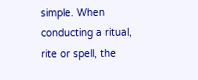simple. When conducting a ritual, rite or spell, the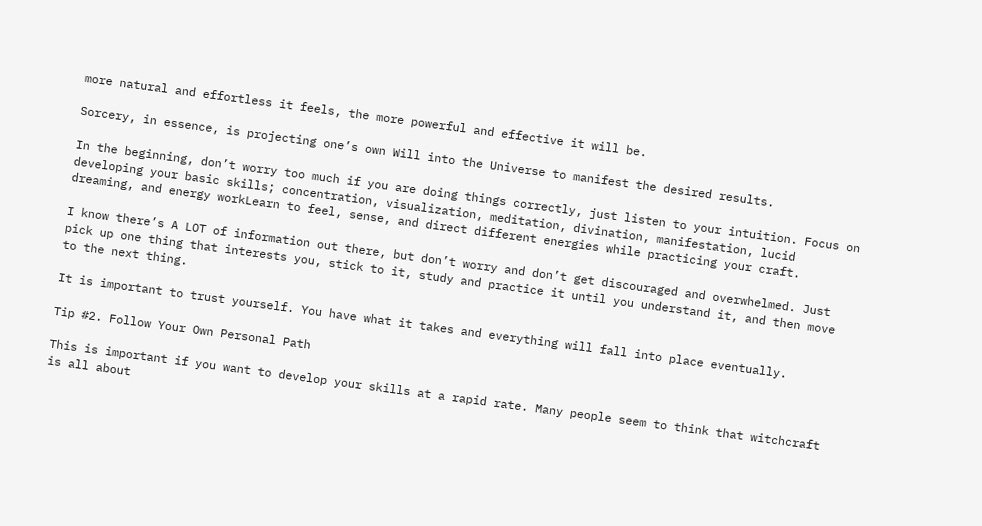more natural and effortless it feels, the more powerful and effective it will be.

Sorcery, in essence, is projecting one’s own Will into the Universe to manifest the desired results.

In the beginning, don’t worry too much if you are doing things correctly, just listen to your intuition. Focus on developing your basic skills; concentration, visualization, meditation, divination, manifestation, lucid dreaming, and energy workLearn to feel, sense, and direct different energies while practicing your craft.

I know there’s A LOT of information out there, but don’t worry and don’t get discouraged and overwhelmed. Just pick up one thing that interests you, stick to it, study and practice it until you understand it, and then move to the next thing.

It is important to trust yourself. You have what it takes and everything will fall into place eventually.

Tip #2. Follow Your Own Personal Path

This is important if you want to develop your skills at a rapid rate. Many people seem to think that witchcraft is all about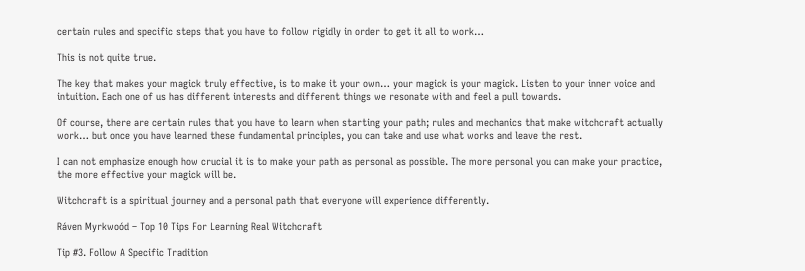certain rules and specific steps that you have to follow rigidly in order to get it all to work…

This is not quite true.

The key that makes your magick truly effective, is to make it your own… your magick is your magick. Listen to your inner voice and intuition. Each one of us has different interests and different things we resonate with and feel a pull towards.

Of course, there are certain rules that you have to learn when starting your path; rules and mechanics that make witchcraft actually work… but once you have learned these fundamental principles, you can take and use what works and leave the rest.

I can not emphasize enough how crucial it is to make your path as personal as possible. The more personal you can make your practice, the more effective your magick will be.

Witchcraft is a spiritual journey and a personal path that everyone will experience differently.

Ráven Myrkwoód – Top 10 Tips For Learning Real Witchcraft

Tip #3. Follow A Specific Tradition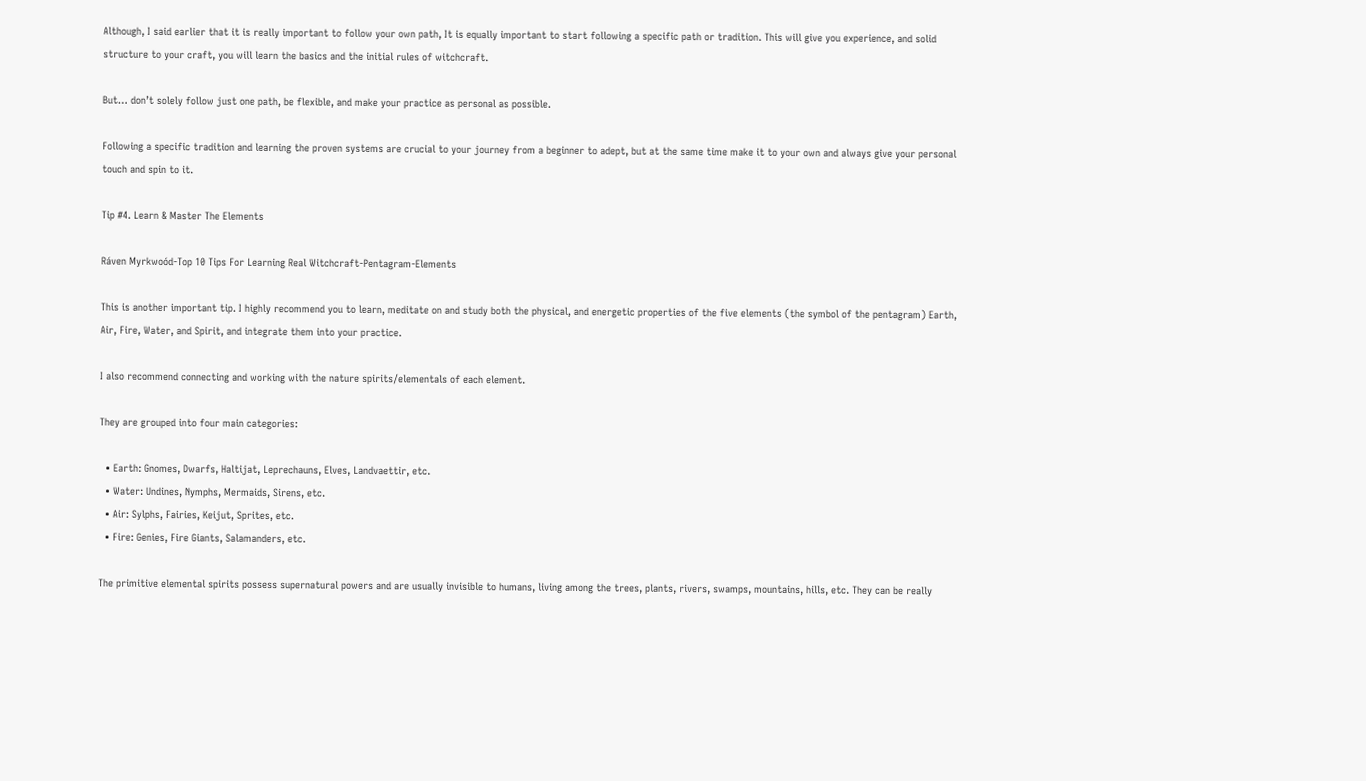Although, I said earlier that it is really important to follow your own path, It is equally important to start following a specific path or tradition. This will give you experience, and solid structure to your craft, you will learn the basics and the initial rules of witchcraft.

But… don’t solely follow just one path, be flexible, and make your practice as personal as possible.

Following a specific tradition and learning the proven systems are crucial to your journey from a beginner to adept, but at the same time make it to your own and always give your personal touch and spin to it.

Tip #4. Learn & Master The Elements

Ráven Myrkwoód-Top 10 Tips For Learning Real Witchcraft-Pentagram-Elements

This is another important tip. I highly recommend you to learn, meditate on and study both the physical, and energetic properties of the five elements (the symbol of the pentagram) Earth, Air, Fire, Water, and Spirit, and integrate them into your practice.

I also recommend connecting and working with the nature spirits/elementals of each element.

They are grouped into four main categories:

  • Earth: Gnomes, Dwarfs, Haltijat, Leprechauns, Elves, Landvaettir, etc.
  • Water: Undines, Nymphs, Mermaids, Sirens, etc.
  • Air: Sylphs, Fairies, Keijut, Sprites, etc.
  • Fire: Genies, Fire Giants, Salamanders, etc.

The primitive elemental spirits possess supernatural powers and are usually invisible to humans, living among the trees, plants, rivers, swamps, mountains, hills, etc. They can be really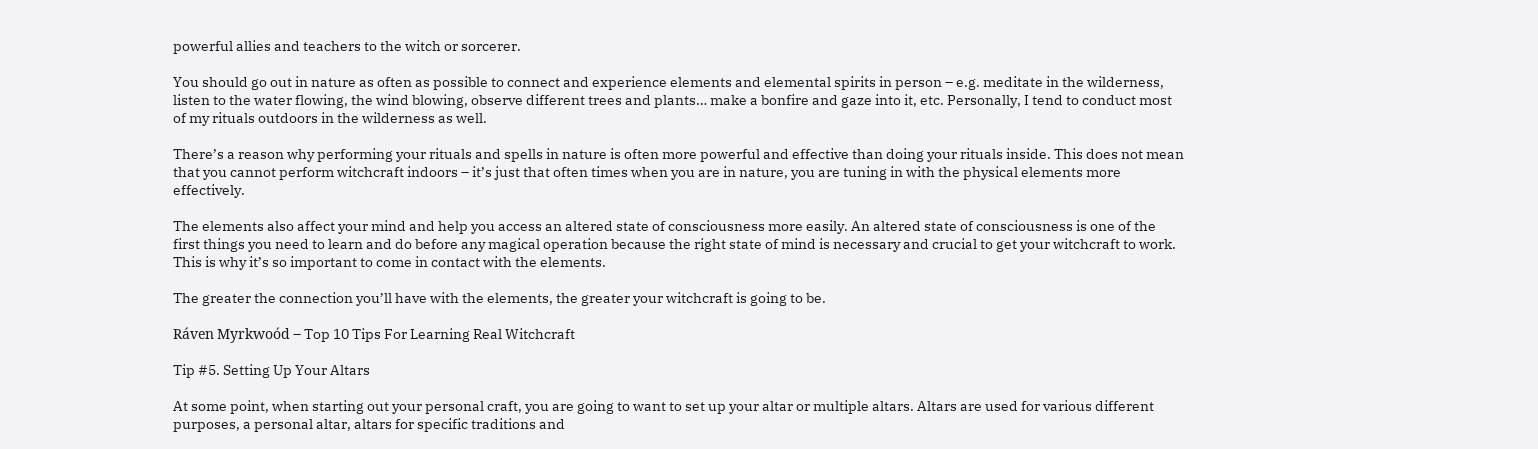powerful allies and teachers to the witch or sorcerer.

You should go out in nature as often as possible to connect and experience elements and elemental spirits in person – e.g. meditate in the wilderness, listen to the water flowing, the wind blowing, observe different trees and plants… make a bonfire and gaze into it, etc. Personally, I tend to conduct most of my rituals outdoors in the wilderness as well.

There’s a reason why performing your rituals and spells in nature is often more powerful and effective than doing your rituals inside. This does not mean that you cannot perform witchcraft indoors – it’s just that often times when you are in nature, you are tuning in with the physical elements more effectively.

The elements also affect your mind and help you access an altered state of consciousness more easily. An altered state of consciousness is one of the first things you need to learn and do before any magical operation because the right state of mind is necessary and crucial to get your witchcraft to work. This is why it’s so important to come in contact with the elements.

The greater the connection you’ll have with the elements, the greater your witchcraft is going to be.

Ráven Myrkwoód – Top 10 Tips For Learning Real Witchcraft

Tip #5. Setting Up Your Altars

At some point, when starting out your personal craft, you are going to want to set up your altar or multiple altars. Altars are used for various different purposes, a personal altar, altars for specific traditions and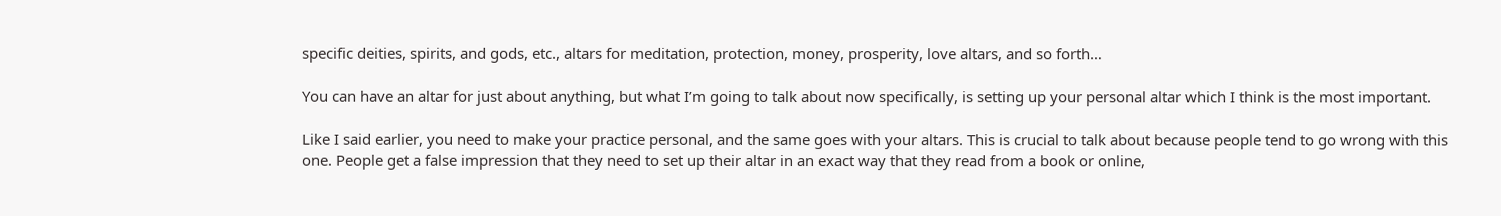specific deities, spirits, and gods, etc., altars for meditation, protection, money, prosperity, love altars, and so forth…

You can have an altar for just about anything, but what I’m going to talk about now specifically, is setting up your personal altar which I think is the most important.

Like I said earlier, you need to make your practice personal, and the same goes with your altars. This is crucial to talk about because people tend to go wrong with this one. People get a false impression that they need to set up their altar in an exact way that they read from a book or online,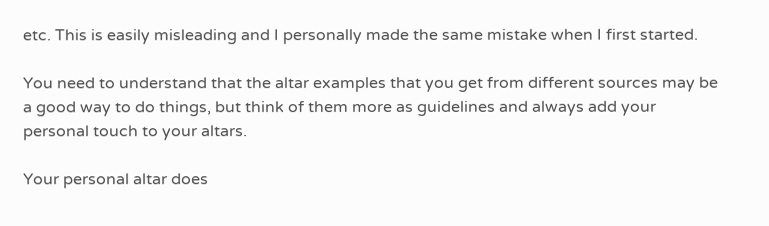etc. This is easily misleading and I personally made the same mistake when I first started.

You need to understand that the altar examples that you get from different sources may be a good way to do things, but think of them more as guidelines and always add your personal touch to your altars.

Your personal altar does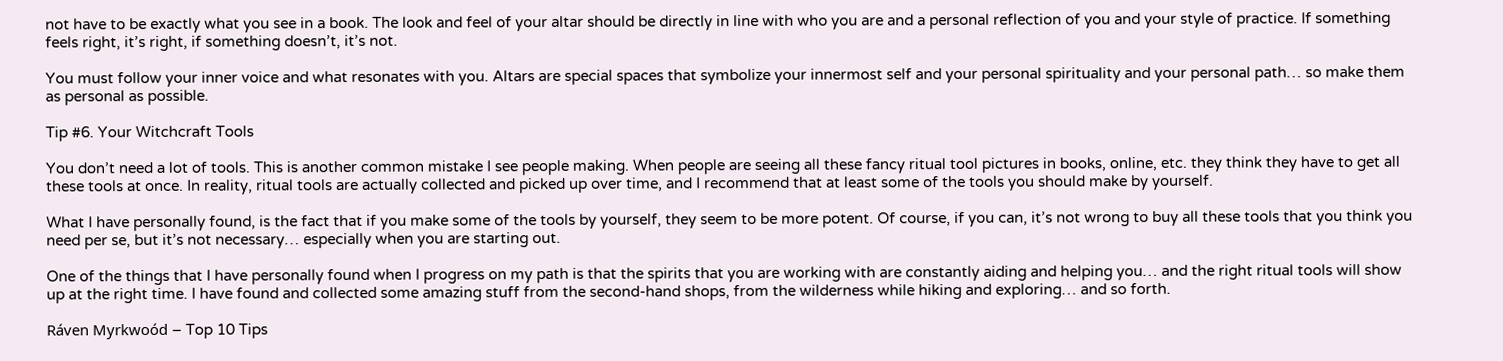not have to be exactly what you see in a book. The look and feel of your altar should be directly in line with who you are and a personal reflection of you and your style of practice. If something feels right, it’s right, if something doesn’t, it’s not.

You must follow your inner voice and what resonates with you. Altars are special spaces that symbolize your innermost self and your personal spirituality and your personal path… so make them as personal as possible.

Tip #6. Your Witchcraft Tools

You don’t need a lot of tools. This is another common mistake I see people making. When people are seeing all these fancy ritual tool pictures in books, online, etc. they think they have to get all these tools at once. In reality, ritual tools are actually collected and picked up over time, and I recommend that at least some of the tools you should make by yourself.

What I have personally found, is the fact that if you make some of the tools by yourself, they seem to be more potent. Of course, if you can, it’s not wrong to buy all these tools that you think you need per se, but it’s not necessary… especially when you are starting out.

One of the things that I have personally found when I progress on my path is that the spirits that you are working with are constantly aiding and helping you… and the right ritual tools will show up at the right time. I have found and collected some amazing stuff from the second-hand shops, from the wilderness while hiking and exploring… and so forth.

Ráven Myrkwoód – Top 10 Tips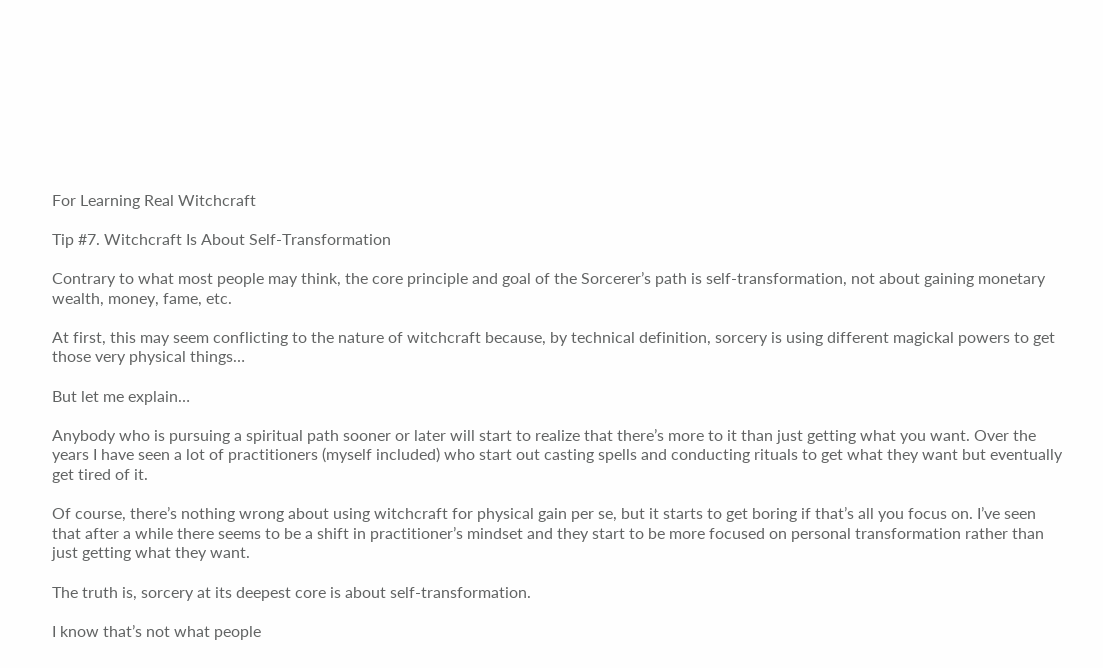For Learning Real Witchcraft

Tip #7. Witchcraft Is About Self-Transformation

Contrary to what most people may think, the core principle and goal of the Sorcerer’s path is self-transformation, not about gaining monetary wealth, money, fame, etc.

At first, this may seem conflicting to the nature of witchcraft because, by technical definition, sorcery is using different magickal powers to get those very physical things…

But let me explain…

Anybody who is pursuing a spiritual path sooner or later will start to realize that there’s more to it than just getting what you want. Over the years I have seen a lot of practitioners (myself included) who start out casting spells and conducting rituals to get what they want but eventually get tired of it.

Of course, there’s nothing wrong about using witchcraft for physical gain per se, but it starts to get boring if that’s all you focus on. I’ve seen that after a while there seems to be a shift in practitioner’s mindset and they start to be more focused on personal transformation rather than just getting what they want.

The truth is, sorcery at its deepest core is about self-transformation.

I know that’s not what people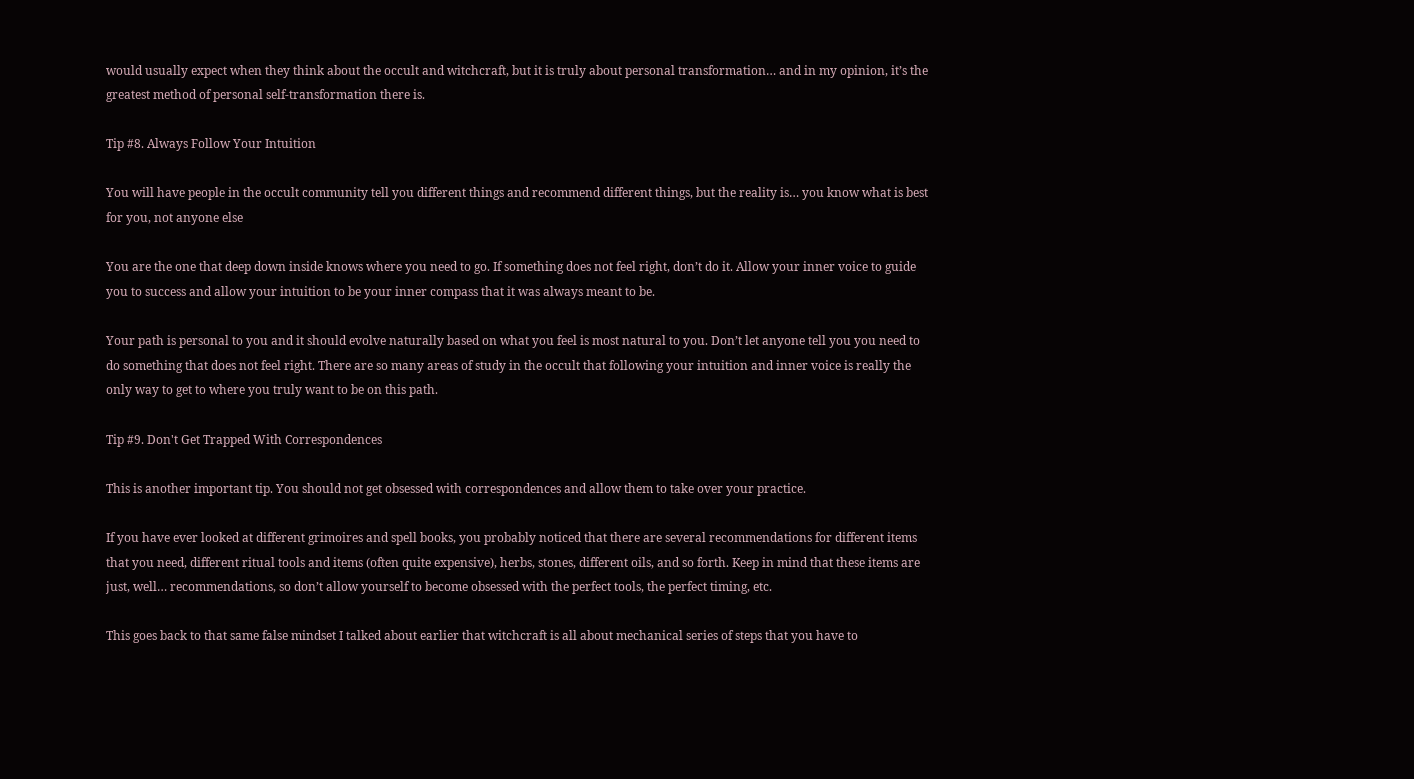would usually expect when they think about the occult and witchcraft, but it is truly about personal transformation… and in my opinion, it’s the greatest method of personal self-transformation there is.

Tip #8. Always Follow Your Intuition

You will have people in the occult community tell you different things and recommend different things, but the reality is… you know what is best for you, not anyone else

You are the one that deep down inside knows where you need to go. If something does not feel right, don’t do it. Allow your inner voice to guide you to success and allow your intuition to be your inner compass that it was always meant to be.

Your path is personal to you and it should evolve naturally based on what you feel is most natural to you. Don’t let anyone tell you you need to do something that does not feel right. There are so many areas of study in the occult that following your intuition and inner voice is really the only way to get to where you truly want to be on this path.

Tip #9. Don't Get Trapped With Correspondences

This is another important tip. You should not get obsessed with correspondences and allow them to take over your practice.

If you have ever looked at different grimoires and spell books, you probably noticed that there are several recommendations for different items that you need, different ritual tools and items (often quite expensive), herbs, stones, different oils, and so forth. Keep in mind that these items are just, well… recommendations, so don’t allow yourself to become obsessed with the perfect tools, the perfect timing, etc.

This goes back to that same false mindset I talked about earlier that witchcraft is all about mechanical series of steps that you have to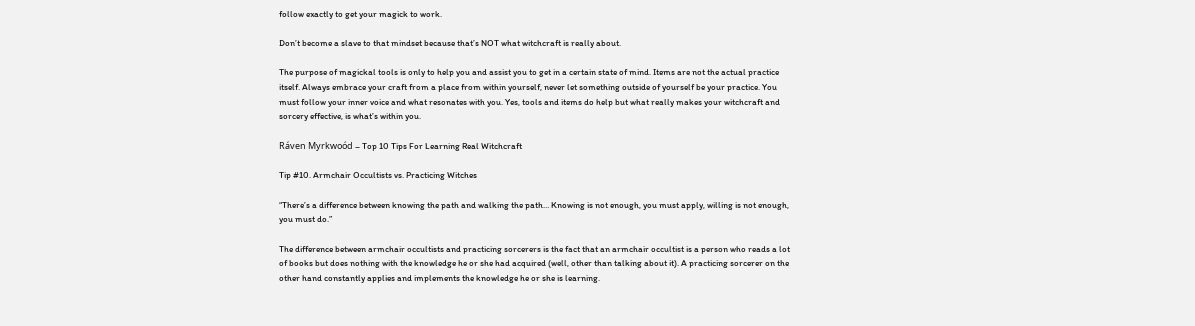follow exactly to get your magick to work.

Don’t become a slave to that mindset because that’s NOT what witchcraft is really about.

The purpose of magickal tools is only to help you and assist you to get in a certain state of mind. Items are not the actual practice itself. Always embrace your craft from a place from within yourself, never let something outside of yourself be your practice. You must follow your inner voice and what resonates with you. Yes, tools and items do help but what really makes your witchcraft and sorcery effective, is what’s within you.

Ráven Myrkwoód – Top 10 Tips For Learning Real Witchcraft

Tip #10. Armchair Occultists vs. Practicing Witches

“There’s a difference between knowing the path and walking the path… Knowing is not enough, you must apply, willing is not enough, you must do.”

The difference between armchair occultists and practicing sorcerers is the fact that an armchair occultist is a person who reads a lot of books but does nothing with the knowledge he or she had acquired (well, other than talking about it). A practicing sorcerer on the other hand constantly applies and implements the knowledge he or she is learning.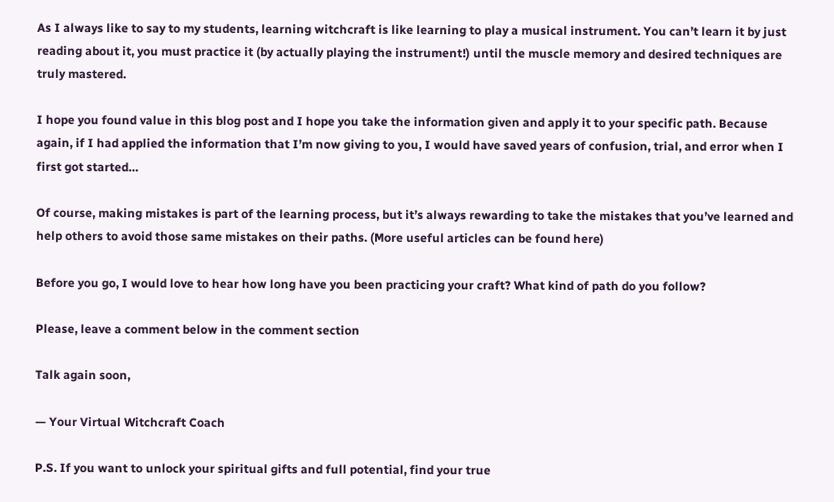As I always like to say to my students, learning witchcraft is like learning to play a musical instrument. You can’t learn it by just reading about it, you must practice it (by actually playing the instrument!) until the muscle memory and desired techniques are truly mastered.

I hope you found value in this blog post and I hope you take the information given and apply it to your specific path. Because again, if I had applied the information that I’m now giving to you, I would have saved years of confusion, trial, and error when I first got started…

Of course, making mistakes is part of the learning process, but it’s always rewarding to take the mistakes that you’ve learned and help others to avoid those same mistakes on their paths. (More useful articles can be found here)

Before you go, I would love to hear how long have you been practicing your craft? What kind of path do you follow?

Please, leave a comment below in the comment section

Talk again soon,

— Your Virtual Witchcraft Coach

P.S. If you want to unlock your spiritual gifts and full potential, find your true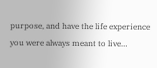purpose, and have the life experience you were always meant to live…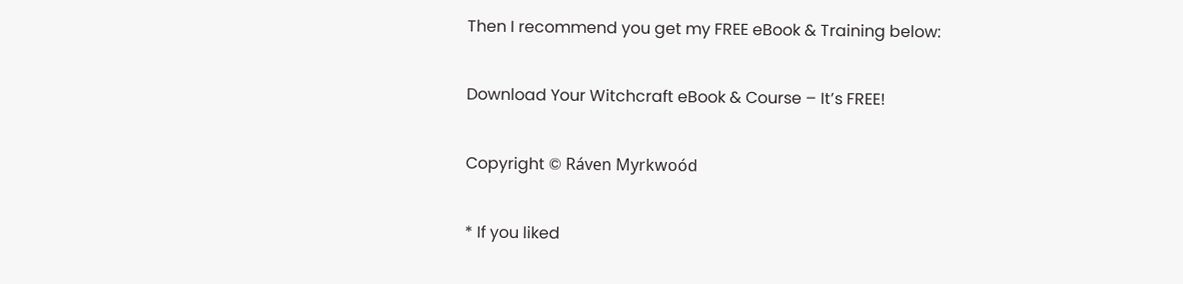Then I recommend you get my FREE eBook & Training below:

Download Your Witchcraft eBook & Course – It’s FREE!

Copyright © Ráven Myrkwoód

* If you liked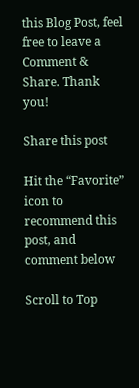this Blog Post, feel free to leave a Comment & Share. Thank you!

Share this post

Hit the “Favorite” icon to recommend this post, and comment below

Scroll to Top